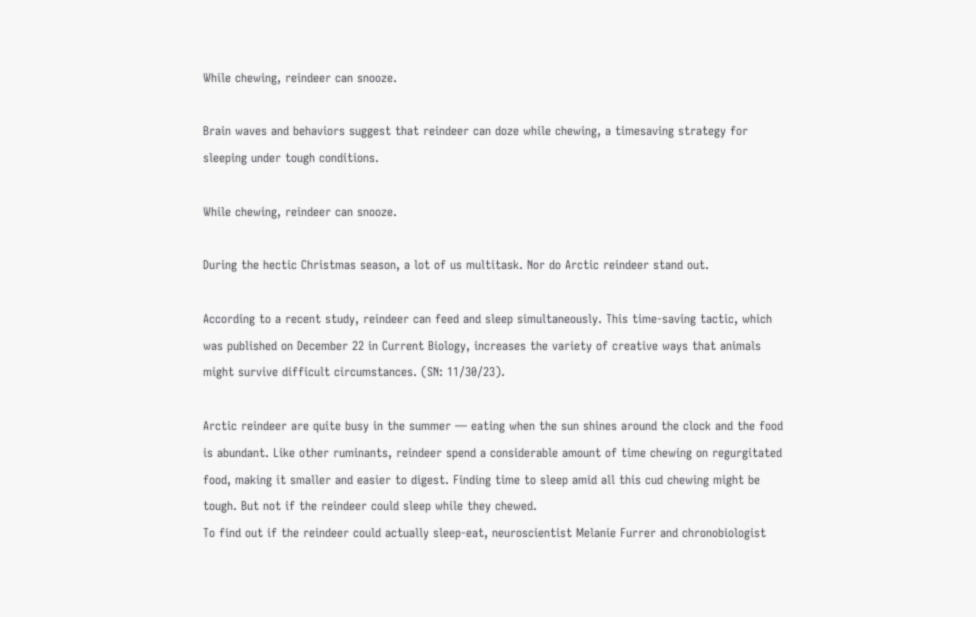While chewing, reindeer can snooze.

Brain waves and behaviors suggest that reindeer can doze while chewing, a timesaving strategy for sleeping under tough conditions.

While chewing, reindeer can snooze.

During the hectic Christmas season, a lot of us multitask. Nor do Arctic reindeer stand out.

According to a recent study, reindeer can feed and sleep simultaneously. This time-saving tactic, which was published on December 22 in Current Biology, increases the variety of creative ways that animals might survive difficult circumstances. (SN: 11/30/23).

Arctic reindeer are quite busy in the summer — eating when the sun shines around the clock and the food is abundant. Like other ruminants, reindeer spend a considerable amount of time chewing on regurgitated food, making it smaller and easier to digest. Finding time to sleep amid all this cud chewing might be tough. But not if the reindeer could sleep while they chewed.
To find out if the reindeer could actually sleep-eat, neuroscientist Melanie Furrer and chronobiologist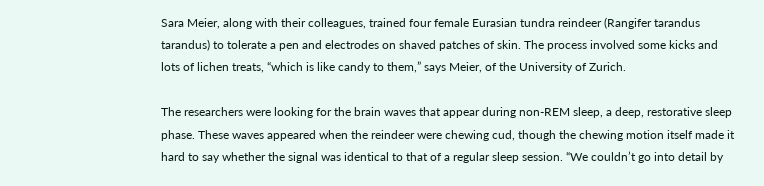Sara Meier, along with their colleagues, trained four female Eurasian tundra reindeer (Rangifer tarandus tarandus) to tolerate a pen and electrodes on shaved patches of skin. The process involved some kicks and lots of lichen treats, “which is like candy to them,” says Meier, of the University of Zurich.

The researchers were looking for the brain waves that appear during non-REM sleep, a deep, restorative sleep phase. These waves appeared when the reindeer were chewing cud, though the chewing motion itself made it hard to say whether the signal was identical to that of a regular sleep session. “We couldn’t go into detail by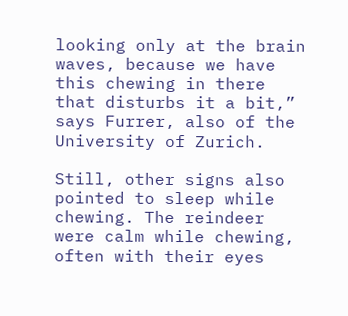looking only at the brain waves, because we have this chewing in there that disturbs it a bit,” says Furrer, also of the University of Zurich.

Still, other signs also pointed to sleep while chewing. The reindeer were calm while chewing, often with their eyes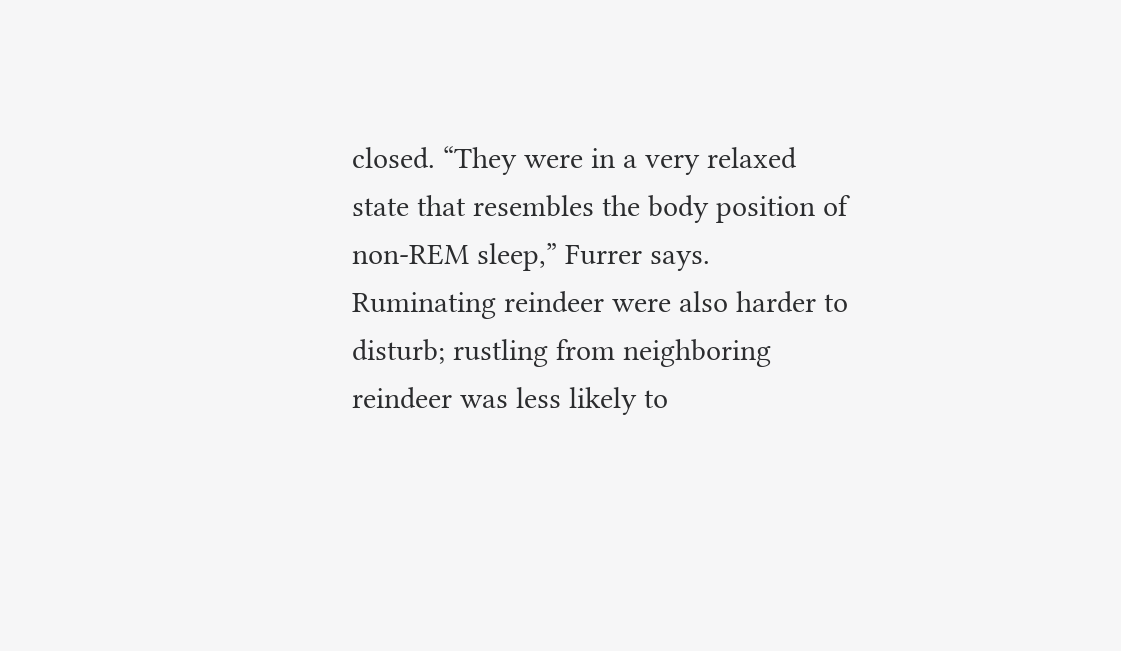closed. “They were in a very relaxed state that resembles the body position of non-REM sleep,” Furrer says. Ruminating reindeer were also harder to disturb; rustling from neighboring reindeer was less likely to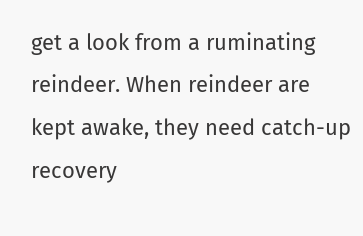get a look from a ruminating reindeer. When reindeer are kept awake, they need catch-up recovery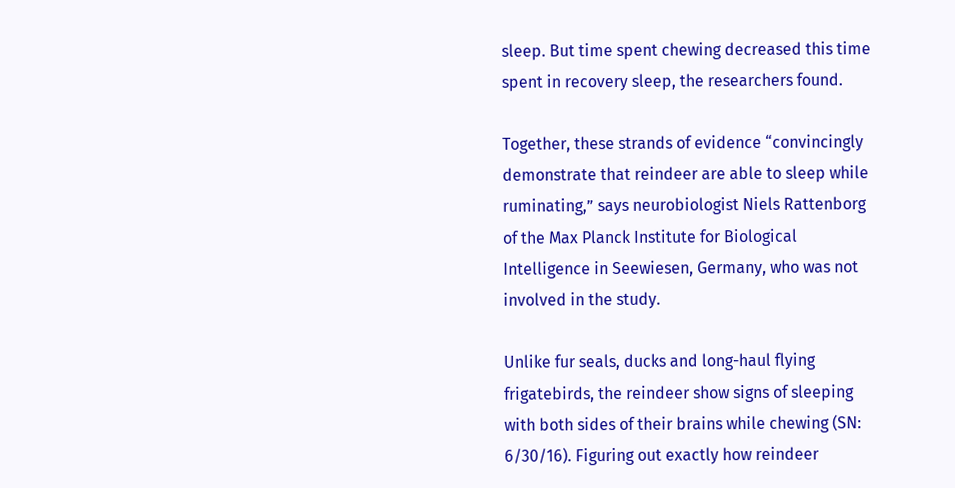sleep. But time spent chewing decreased this time spent in recovery sleep, the researchers found.

Together, these strands of evidence “convincingly demonstrate that reindeer are able to sleep while ruminating,” says neurobiologist Niels Rattenborg of the Max Planck Institute for Biological Intelligence in Seewiesen, Germany, who was not involved in the study.

Unlike fur seals, ducks and long-haul flying frigatebirds, the reindeer show signs of sleeping with both sides of their brains while chewing (SN: 6/30/16). Figuring out exactly how reindeer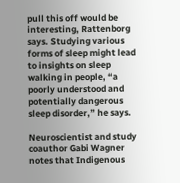pull this off would be interesting, Rattenborg says. Studying various forms of sleep might lead to insights on sleep walking in people, “a poorly understood and potentially dangerous sleep disorder,” he says.

Neuroscientist and study coauthor Gabi Wagner notes that Indigenous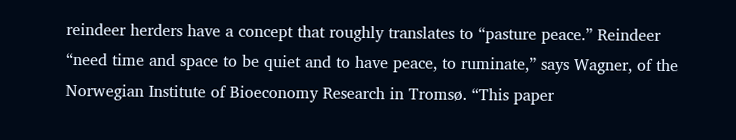reindeer herders have a concept that roughly translates to “pasture peace.” Reindeer “need time and space to be quiet and to have peace, to ruminate,” says Wagner, of the Norwegian Institute of Bioeconomy Research in Tromsø. “This paper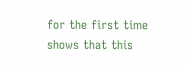for the first time shows that this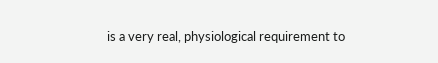is a very real, physiological requirement to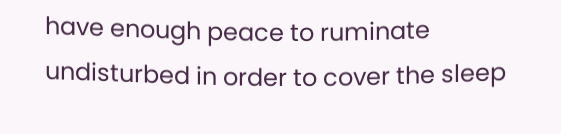have enough peace to ruminate undisturbed in order to cover the sleep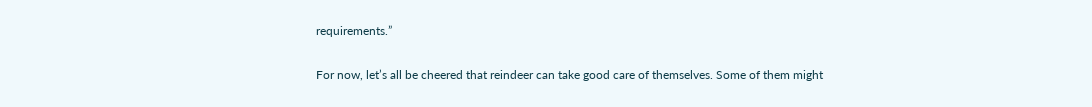requirements.”

For now, let’s all be cheered that reindeer can take good care of themselves. Some of them might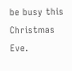be busy this Christmas Eve.